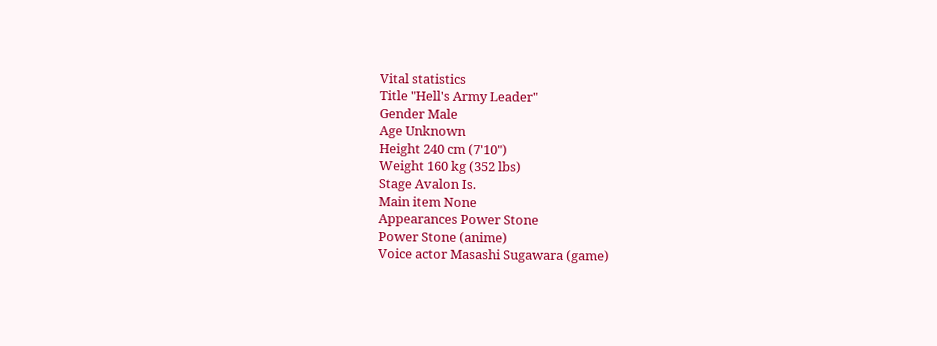Vital statistics
Title "Hell's Army Leader"
Gender Male
Age Unknown
Height 240 cm (7'10")
Weight 160 kg (352 lbs)
Stage Avalon Is.
Main item None
Appearances Power Stone
Power Stone (anime)
Voice actor Masashi Sugawara (game)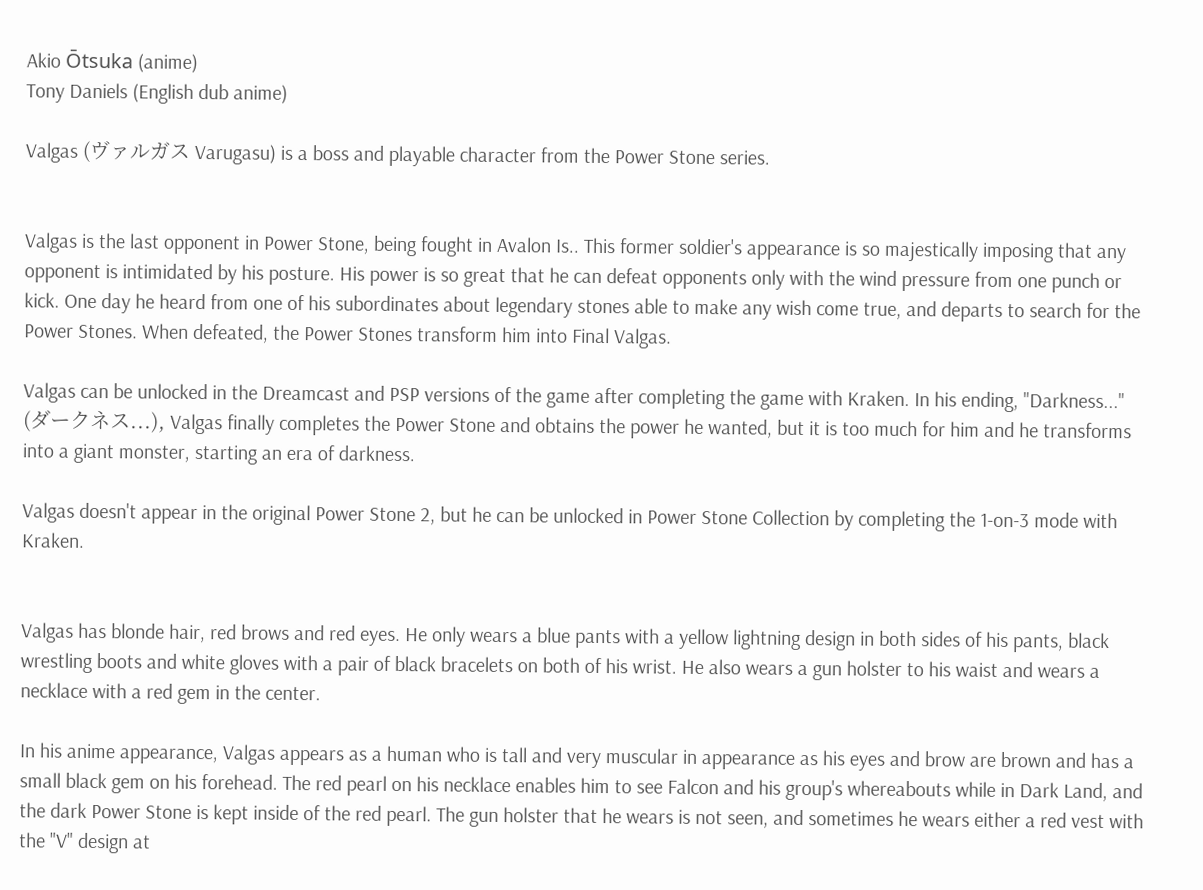Akio Ōtsuka (anime)
Tony Daniels (English dub anime)

Valgas (ヴァルガス Varugasu) is a boss and playable character from the Power Stone series.


Valgas is the last opponent in Power Stone, being fought in Avalon Is.. This former soldier's appearance is so majestically imposing that any opponent is intimidated by his posture. His power is so great that he can defeat opponents only with the wind pressure from one punch or kick. One day he heard from one of his subordinates about legendary stones able to make any wish come true, and departs to search for the Power Stones. When defeated, the Power Stones transform him into Final Valgas.

Valgas can be unlocked in the Dreamcast and PSP versions of the game after completing the game with Kraken. In his ending, "Darkness..." (ダークネス...), Valgas finally completes the Power Stone and obtains the power he wanted, but it is too much for him and he transforms into a giant monster, starting an era of darkness.

Valgas doesn't appear in the original Power Stone 2, but he can be unlocked in Power Stone Collection by completing the 1-on-3 mode with Kraken.


Valgas has blonde hair, red brows and red eyes. He only wears a blue pants with a yellow lightning design in both sides of his pants, black wrestling boots and white gloves with a pair of black bracelets on both of his wrist. He also wears a gun holster to his waist and wears a necklace with a red gem in the center.

In his anime appearance, Valgas appears as a human who is tall and very muscular in appearance as his eyes and brow are brown and has a small black gem on his forehead. The red pearl on his necklace enables him to see Falcon and his group's whereabouts while in Dark Land, and the dark Power Stone is kept inside of the red pearl. The gun holster that he wears is not seen, and sometimes he wears either a red vest with the "V" design at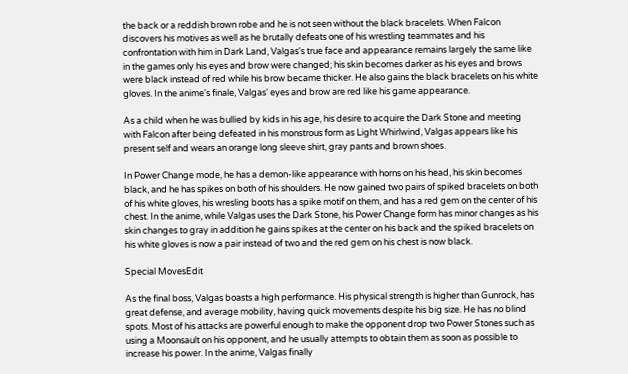the back or a reddish brown robe and he is not seen without the black bracelets. When Falcon discovers his motives as well as he brutally defeats one of his wrestling teammates and his confrontation with him in Dark Land, Valgas's true face and appearance remains largely the same like in the games only his eyes and brow were changed; his skin becomes darker as his eyes and brows were black instead of red while his brow became thicker. He also gains the black bracelets on his white gloves. In the anime's finale, Valgas' eyes and brow are red like his game appearance.

As a child when he was bullied by kids in his age, his desire to acquire the Dark Stone and meeting with Falcon after being defeated in his monstrous form as Light Whirlwind, Valgas appears like his present self and wears an orange long sleeve shirt, gray pants and brown shoes.

In Power Change mode, he has a demon-like appearance with horns on his head, his skin becomes black, and he has spikes on both of his shoulders. He now gained two pairs of spiked bracelets on both of his white gloves, his wresling boots has a spike motif on them, and has a red gem on the center of his chest. In the anime, while Valgas uses the Dark Stone, his Power Change form has minor changes as his skin changes to gray in addition he gains spikes at the center on his back and the spiked bracelets on his white gloves is now a pair instead of two and the red gem on his chest is now black.

Special MovesEdit

As the final boss, Valgas boasts a high performance. His physical strength is higher than Gunrock, has great defense, and average mobility, having quick movements despite his big size. He has no blind spots. Most of his attacks are powerful enough to make the opponent drop two Power Stones such as using a Moonsault on his opponent, and he usually attempts to obtain them as soon as possible to increase his power. In the anime, Valgas finally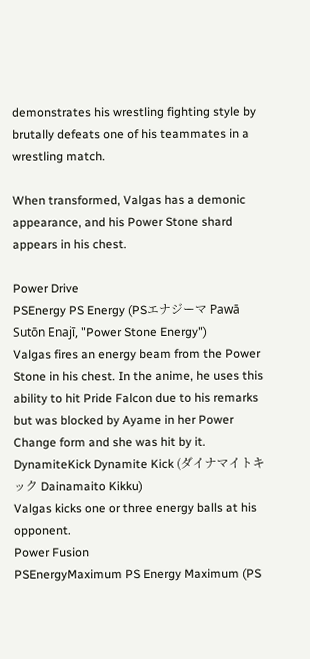demonstrates his wrestling fighting style by brutally defeats one of his teammates in a wrestling match.

When transformed, Valgas has a demonic appearance, and his Power Stone shard appears in his chest.

Power Drive
PSEnergy PS Energy (PSエナジーマ Pawā Sutōn Enajī, "Power Stone Energy")
Valgas fires an energy beam from the Power Stone in his chest. In the anime, he uses this ability to hit Pride Falcon due to his remarks but was blocked by Ayame in her Power Change form and she was hit by it.
DynamiteKick Dynamite Kick (ダイナマイトキック Dainamaito Kikku)
Valgas kicks one or three energy balls at his opponent.
Power Fusion
PSEnergyMaximum PS Energy Maximum (PS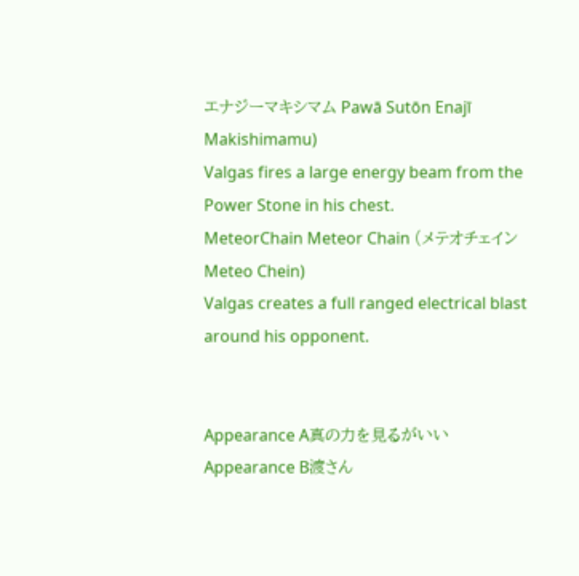エナジーマキシマム Pawā Sutōn Enajī Makishimamu)
Valgas fires a large energy beam from the Power Stone in his chest.
MeteorChain Meteor Chain (メテオチェイン Meteo Chein)
Valgas creates a full ranged electrical blast around his opponent.


Appearance A真の力を見るがいい
Appearance B渡さん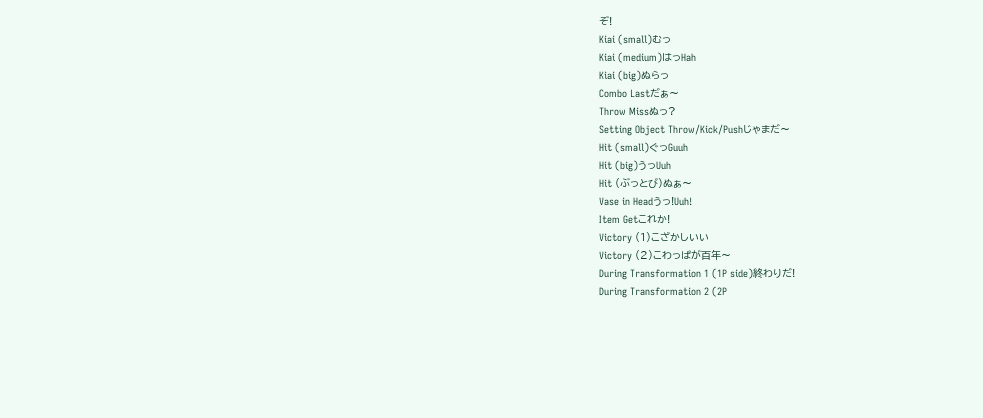ぞ!
Kiai (small)むっ
Kiai (medium)はっHah
Kiai (big)ぬらっ
Combo Lastだぁ〜
Throw Missぬっ?
Setting Object Throw/Kick/Pushじゃまだ〜
Hit (small)ぐっGuuh
Hit (big)うっUuh
Hit (ぶっとび)ぬぁ〜
Vase in Headうっ!Uuh!
Item Getこれか!
Victory (1)こざかしいい
Victory (2)こわっぱが百年〜
During Transformation 1 (1P side)終わりだ!
During Transformation 2 (2P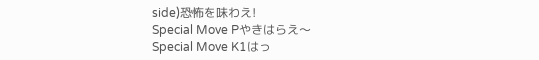side)恐怖を味わえ!
Special Move Pやきはらえ〜
Special Move K1はっ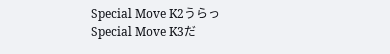Special Move K2うらっ
Special Move K3だ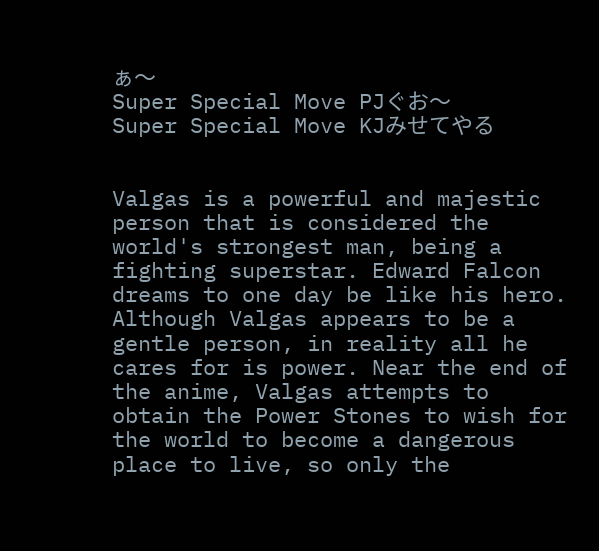ぁ〜
Super Special Move PJぐお〜
Super Special Move KJみせてやる


Valgas is a powerful and majestic person that is considered the world's strongest man, being a fighting superstar. Edward Falcon dreams to one day be like his hero. Although Valgas appears to be a gentle person, in reality all he cares for is power. Near the end of the anime, Valgas attempts to obtain the Power Stones to wish for the world to become a dangerous place to live, so only the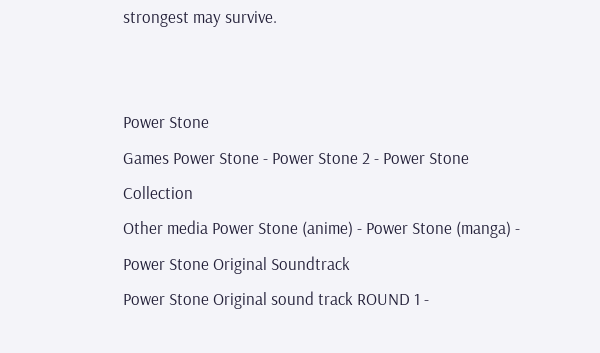strongest may survive.


Power Stone
Games Power Stone - Power Stone 2 - Power Stone Collection
Other media Power Stone (anime) - Power Stone (manga) - Power Stone Original Soundtrack
Power Stone Original sound track ROUND 1 -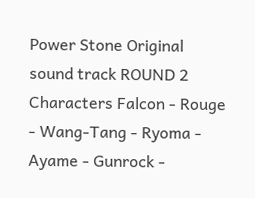Power Stone Original sound track ROUND 2
Characters Falcon - Rouge - Wang-Tang - Ryoma - Ayame - Gunrock -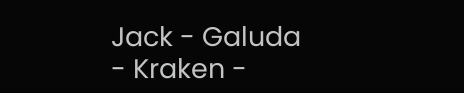Jack - Galuda - Kraken -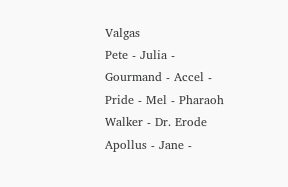Valgas
Pete - Julia - Gourmand - Accel - Pride - Mel - Pharaoh Walker - Dr. Erode
Apollus - Jane -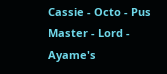Cassie - Octo - Pus
Master - Lord - Ayame's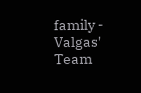family - Valgas' Team